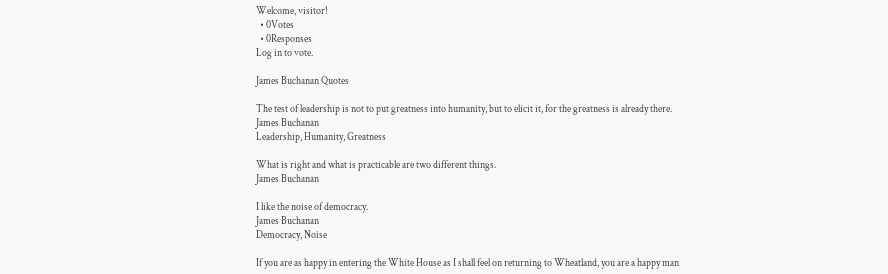Welcome, visitor!
  • 0Votes
  • 0Responses
Log in to vote.

James Buchanan Quotes

The test of leadership is not to put greatness into humanity, but to elicit it, for the greatness is already there.
James Buchanan
Leadership, Humanity, Greatness

What is right and what is practicable are two different things.
James Buchanan

I like the noise of democracy.
James Buchanan
Democracy, Noise

If you are as happy in entering the White House as I shall feel on returning to Wheatland, you are a happy man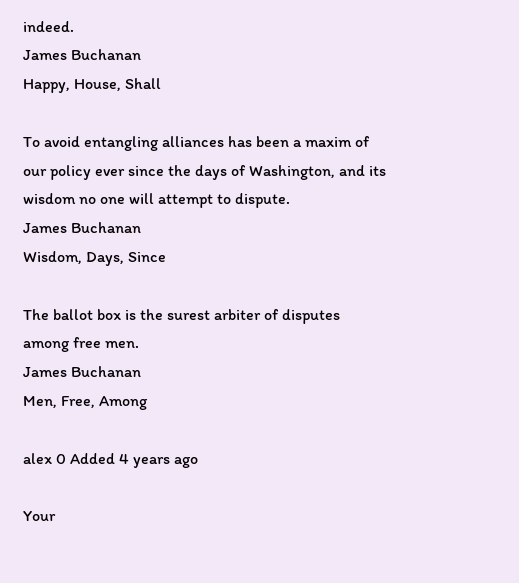indeed.
James Buchanan
Happy, House, Shall

To avoid entangling alliances has been a maxim of our policy ever since the days of Washington, and its wisdom no one will attempt to dispute.
James Buchanan
Wisdom, Days, Since

The ballot box is the surest arbiter of disputes among free men.
James Buchanan
Men, Free, Among

alex 0 Added 4 years ago

Your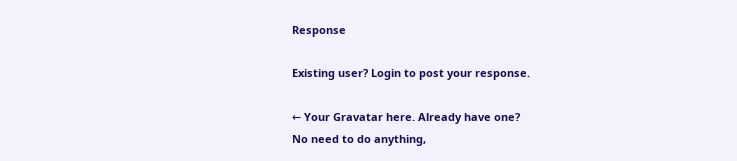Response

Existing user? Login to post your response.

← Your Gravatar here. Already have one?
No need to do anything,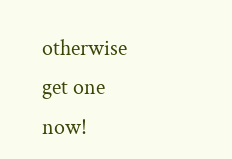otherwise get one now!